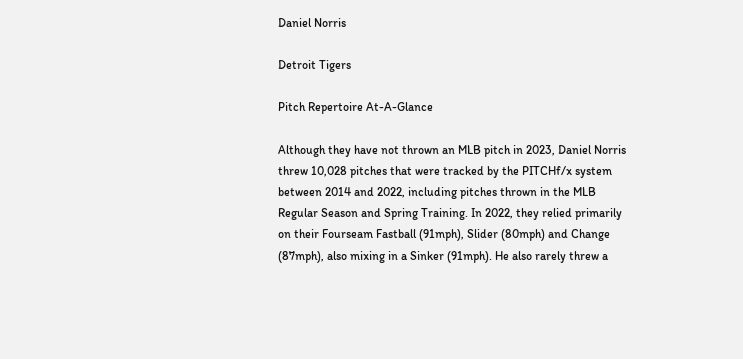Daniel Norris

Detroit Tigers

Pitch Repertoire At-A-Glance

Although they have not thrown an MLB pitch in 2023, Daniel Norris threw 10,028 pitches that were tracked by the PITCHf/x system between 2014 and 2022, including pitches thrown in the MLB Regular Season and Spring Training. In 2022, they relied primarily on their Fourseam Fastball (91mph), Slider (80mph) and Change (87mph), also mixing in a Sinker (91mph). He also rarely threw a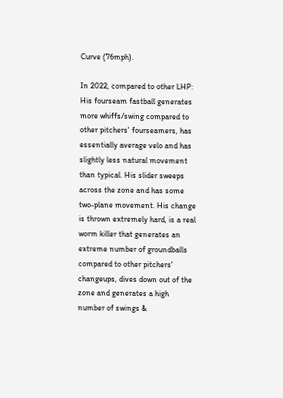Curve (76mph).

In 2022, compared to other LHP:
His fourseam fastball generates more whiffs/swing compared to other pitchers' fourseamers, has essentially average velo and has slightly less natural movement than typical. His slider sweeps across the zone and has some two-plane movement. His change is thrown extremely hard, is a real worm killer that generates an extreme number of groundballs compared to other pitchers' changeups, dives down out of the zone and generates a high number of swings &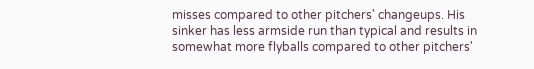misses compared to other pitchers' changeups. His sinker has less armside run than typical and results in somewhat more flyballs compared to other pitchers'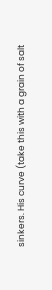sinkers. His curve (take this with a grain of salt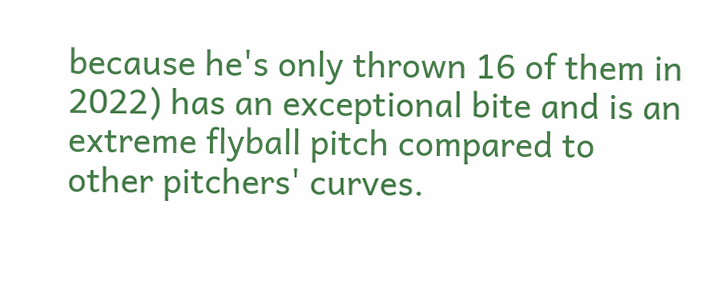because he's only thrown 16 of them in 2022) has an exceptional bite and is an extreme flyball pitch compared to other pitchers' curves.